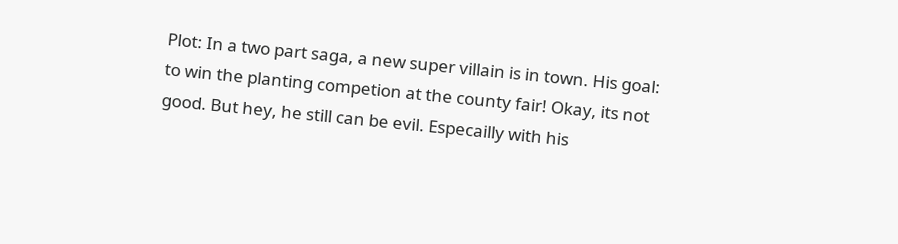Plot: In a two part saga, a new super villain is in town. His goal: to win the planting competion at the county fair! Okay, its not good. But hey, he still can be evil. Especailly with his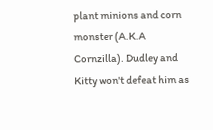plant minions and corn monster (A.K.A Cornzilla). Dudley and Kitty won't defeat him as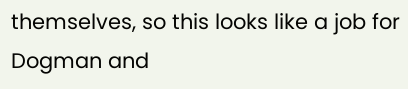themselves, so this looks like a job for Dogman and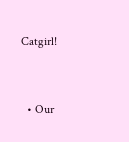Catgirl!


  • Our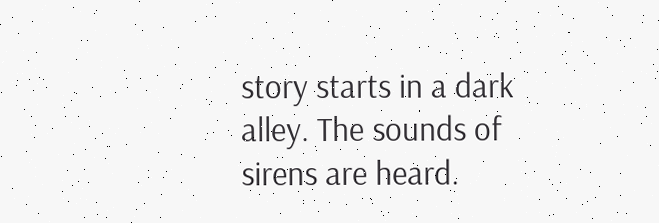story starts in a dark alley. The sounds of sirens are heard.